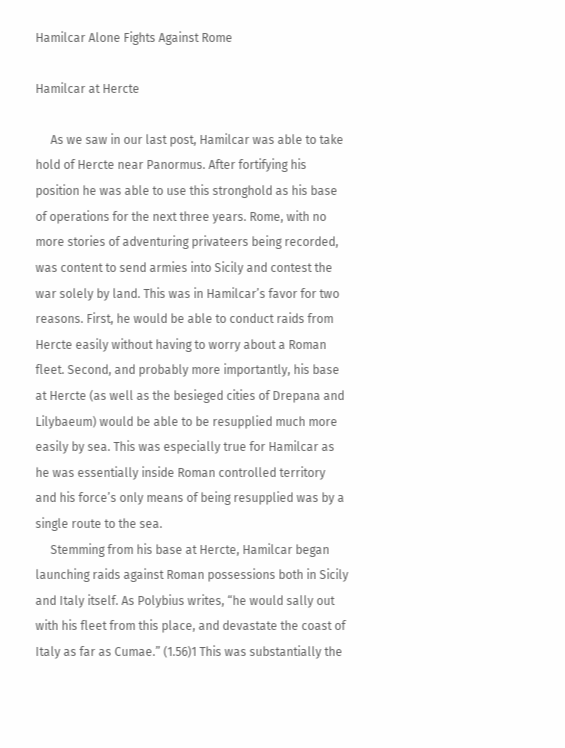Hamilcar Alone Fights Against Rome

Hamilcar at Hercte

     As we saw in our last post, Hamilcar was able to take hold of Hercte near Panormus. After fortifying his position he was able to use this stronghold as his base of operations for the next three years. Rome, with no more stories of adventuring privateers being recorded, was content to send armies into Sicily and contest the war solely by land. This was in Hamilcar’s favor for two reasons. First, he would be able to conduct raids from Hercte easily without having to worry about a Roman fleet. Second, and probably more importantly, his base at Hercte (as well as the besieged cities of Drepana and Lilybaeum) would be able to be resupplied much more easily by sea. This was especially true for Hamilcar as he was essentially inside Roman controlled territory and his force’s only means of being resupplied was by a single route to the sea.
     Stemming from his base at Hercte, Hamilcar began launching raids against Roman possessions both in Sicily and Italy itself. As Polybius writes, “he would sally out with his fleet from this place, and devastate the coast of Italy as far as Cumae.” (1.56)1 This was substantially the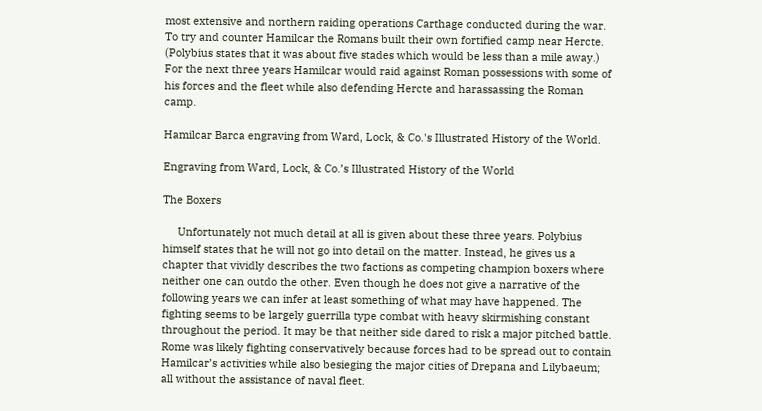most extensive and northern raiding operations Carthage conducted during the war. To try and counter Hamilcar the Romans built their own fortified camp near Hercte. (Polybius states that it was about five stades which would be less than a mile away.) For the next three years Hamilcar would raid against Roman possessions with some of his forces and the fleet while also defending Hercte and harassassing the Roman camp.

Hamilcar Barca engraving from Ward, Lock, & Co.'s Illustrated History of the World.

Engraving from Ward, Lock, & Co.’s Illustrated History of the World

The Boxers

     Unfortunately not much detail at all is given about these three years. Polybius himself states that he will not go into detail on the matter. Instead, he gives us a chapter that vividly describes the two factions as competing champion boxers where neither one can outdo the other. Even though he does not give a narrative of the following years we can infer at least something of what may have happened. The fighting seems to be largely guerrilla type combat with heavy skirmishing constant throughout the period. It may be that neither side dared to risk a major pitched battle. Rome was likely fighting conservatively because forces had to be spread out to contain Hamilcar’s activities while also besieging the major cities of Drepana and Lilybaeum; all without the assistance of naval fleet.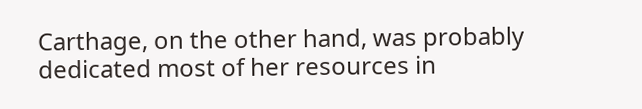Carthage, on the other hand, was probably dedicated most of her resources in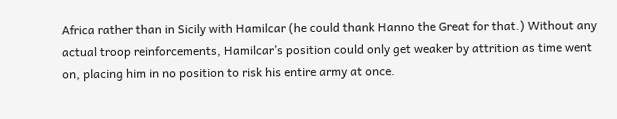Africa rather than in Sicily with Hamilcar (he could thank Hanno the Great for that.) Without any actual troop reinforcements, Hamilcar’s position could only get weaker by attrition as time went on, placing him in no position to risk his entire army at once.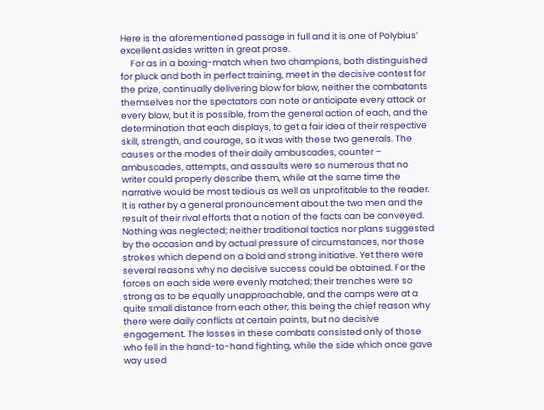Here is the aforementioned passage in full and it is one of Polybius’ excellent asides written in great prose.
     For as in a boxing-match when two champions, both distinguished for pluck and both in perfect training, meet in the decisive contest for the prize, continually delivering blow for blow, neither the combatants themselves nor the spectators can note or anticipate every attack or every blow, but it is possible, from the general action of each, and the determination that each displays, to get a fair idea of their respective skill, strength, and courage, so it was with these two generals. The causes or the modes of their daily ambuscades, counter – ambuscades, attempts, and assaults were so numerous that no writer could properly describe them, while at the same time the narrative would be most tedious as well as unprofitable to the reader. It is rather by a general pronouncement about the two men and the result of their rival efforts that a notion of the facts can be conveyed. Nothing was neglected; neither traditional tactics nor plans suggested by the occasion and by actual pressure of circumstances, nor those strokes which depend on a bold and strong initiative. Yet there were several reasons why no decisive success could be obtained. For the forces on each side were evenly matched; their trenches were so strong as to be equally unapproachable, and the camps were at a quite small distance from each other, this being the chief reason why there were daily conflicts at certain points, but no decisive engagement. The losses in these combats consisted only of those who fell in the hand-to-hand fighting, while the side which once gave way used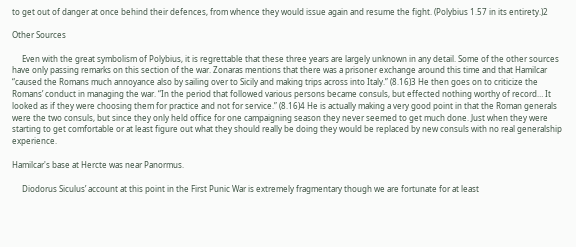to get out of danger at once behind their defences, from whence they would issue again and resume the fight. (Polybius 1.57 in its entirety.)2

Other Sources

     Even with the great symbolism of Polybius, it is regrettable that these three years are largely unknown in any detail. Some of the other sources have only passing remarks on this section of the war. Zonaras mentions that there was a prisoner exchange around this time and that Hamilcar “caused the Romans much annoyance also by sailing over to Sicily and making trips across into Italy.” (8.16)3 He then goes on to criticize the Romans’ conduct in managing the war. “In the period that followed various persons became consuls, but effected nothing worthy of record… It looked as if they were choosing them for practice and not for service.” (8.16)4 He is actually making a very good point in that the Roman generals were the two consuls, but since they only held office for one campaigning season they never seemed to get much done. Just when they were starting to get comfortable or at least figure out what they should really be doing they would be replaced by new consuls with no real generalship experience.

Hamilcar's base at Hercte was near Panormus.

     Diodorus Siculus’ account at this point in the First Punic War is extremely fragmentary though we are fortunate for at least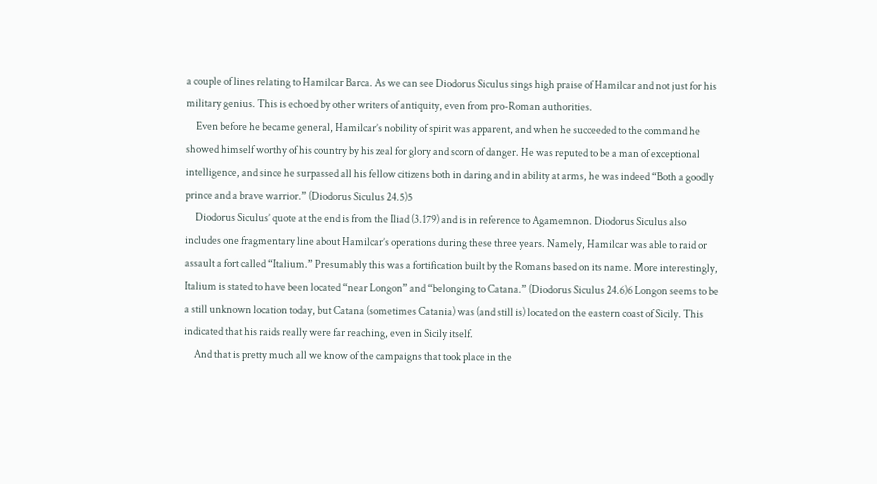a couple of lines relating to Hamilcar Barca. As we can see Diodorus Siculus sings high praise of Hamilcar and not just for his military genius. This is echoed by other writers of antiquity, even from pro-Roman authorities.
     Even before he became general, Hamilcar’s nobility of spirit was apparent, and when he succeeded to the command he showed himself worthy of his country by his zeal for glory and scorn of danger. He was reputed to be a man of exceptional intelligence, and since he surpassed all his fellow citizens both in daring and in ability at arms, he was indeed “Both a goodly prince and a brave warrior.” (Diodorus Siculus 24.5)5
     Diodorus Siculus’ quote at the end is from the Iliad (3.179) and is in reference to Agamemnon. Diodorus Siculus also includes one fragmentary line about Hamilcar’s operations during these three years. Namely, Hamilcar was able to raid or assault a fort called “Italium.” Presumably this was a fortification built by the Romans based on its name. More interestingly, Italium is stated to have been located “near Longon” and “belonging to Catana.” (Diodorus Siculus 24.6)6 Longon seems to be a still unknown location today, but Catana (sometimes Catania) was (and still is) located on the eastern coast of Sicily. This indicated that his raids really were far reaching, even in Sicily itself.
     And that is pretty much all we know of the campaigns that took place in the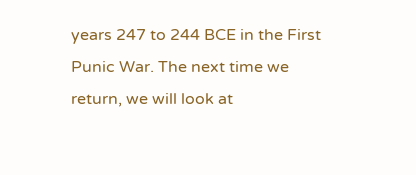years 247 to 244 BCE in the First Punic War. The next time we return, we will look at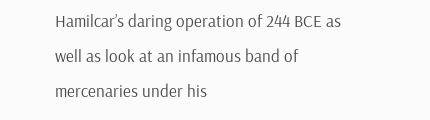Hamilcar’s daring operation of 244 BCE as well as look at an infamous band of mercenaries under his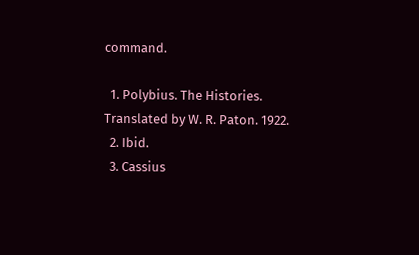command.

  1. Polybius. The Histories. Translated by W. R. Paton. 1922.
  2. Ibid.
  3. Cassius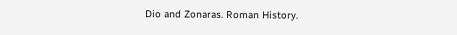Dio and Zonaras. Roman History.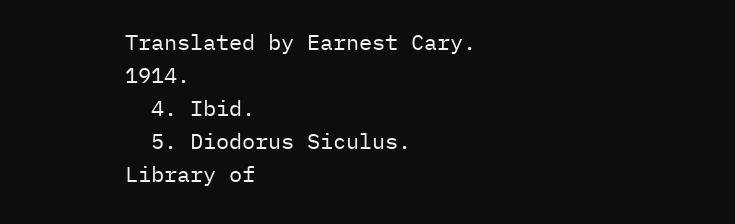Translated by Earnest Cary. 1914.
  4. Ibid.
  5. Diodorus Siculus. Library of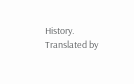History. Translated by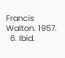Francis Walton. 1957.
  6. Ibid.